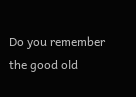Do you remember the good old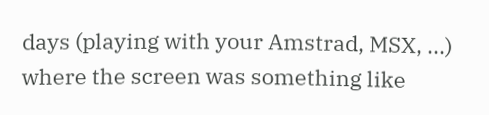days (playing with your Amstrad, MSX, ...) where the screen was something like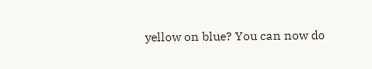yellow on blue? You can now do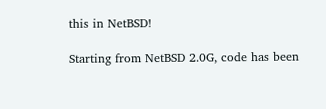this in NetBSD!

Starting from NetBSD 2.0G, code has been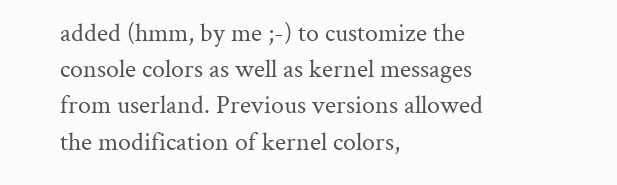added (hmm, by me ;-) to customize the console colors as well as kernel messages from userland. Previous versions allowed the modification of kernel colors,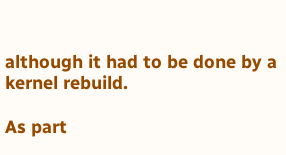although it had to be done by a kernel rebuild.

As part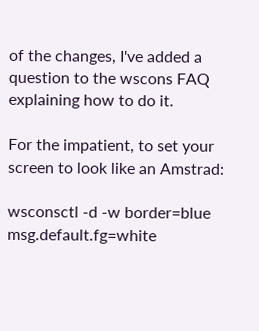of the changes, I've added a question to the wscons FAQ explaining how to do it.

For the impatient, to set your screen to look like an Amstrad:

wsconsctl -d -w border=blue
msg.default.fg=white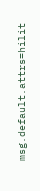msg.default.attrs=hilit